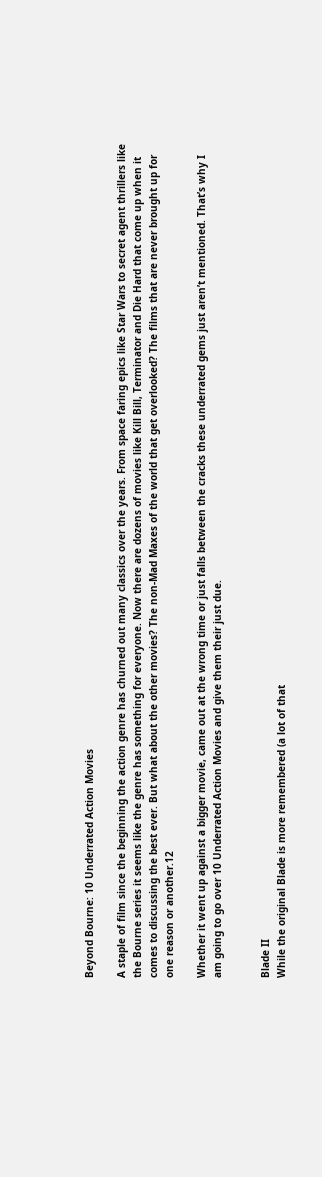Beyond Bourne: 10 Underrated Action Movies

A staple of film since the beginning the action genre has churned out many classics over the years. From space faring epics like Star Wars to secret agent thrillers like the Bourne series it seems like the genre has something for everyone. Now there are dozens of movies like Kill Bill, Terminator and Die Hard that come up when it comes to discussing the best ever. But what about the other movies? The non-Mad Maxes of the world that get overlooked? The films that are never brought up for one reason or another.12

Whether it went up against a bigger movie, came out at the wrong time or just falls between the cracks these underrated gems just aren’t mentioned. That’s why I am going to go over 10 Underrated Action Movies and give them their just due.


Blade II
While the original Blade is more remembered (a lot of that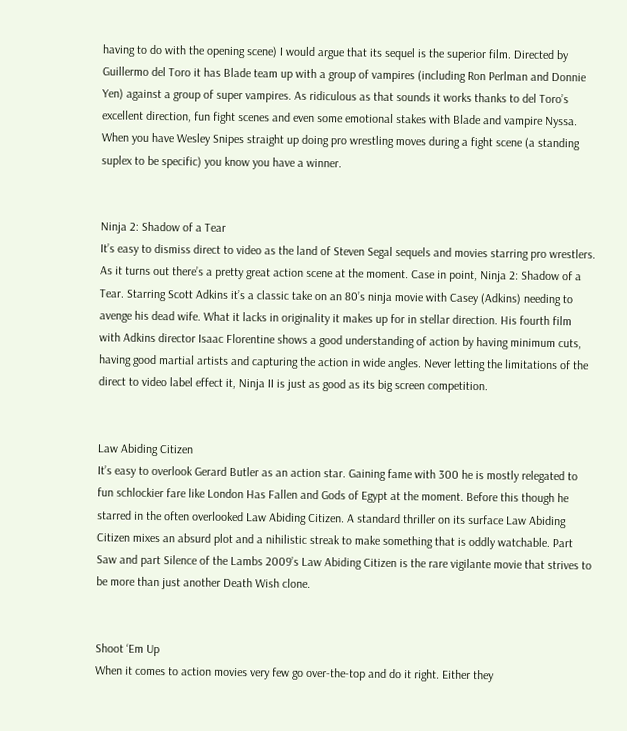having to do with the opening scene) I would argue that its sequel is the superior film. Directed by Guillermo del Toro it has Blade team up with a group of vampires (including Ron Perlman and Donnie Yen) against a group of super vampires. As ridiculous as that sounds it works thanks to del Toro’s excellent direction, fun fight scenes and even some emotional stakes with Blade and vampire Nyssa. When you have Wesley Snipes straight up doing pro wrestling moves during a fight scene (a standing suplex to be specific) you know you have a winner.


Ninja 2: Shadow of a Tear
It’s easy to dismiss direct to video as the land of Steven Segal sequels and movies starring pro wrestlers. As it turns out there’s a pretty great action scene at the moment. Case in point, Ninja 2: Shadow of a Tear. Starring Scott Adkins it’s a classic take on an 80’s ninja movie with Casey (Adkins) needing to avenge his dead wife. What it lacks in originality it makes up for in stellar direction. His fourth film with Adkins director Isaac Florentine shows a good understanding of action by having minimum cuts, having good martial artists and capturing the action in wide angles. Never letting the limitations of the direct to video label effect it, Ninja II is just as good as its big screen competition.


Law Abiding Citizen
It’s easy to overlook Gerard Butler as an action star. Gaining fame with 300 he is mostly relegated to fun schlockier fare like London Has Fallen and Gods of Egypt at the moment. Before this though he starred in the often overlooked Law Abiding Citizen. A standard thriller on its surface Law Abiding Citizen mixes an absurd plot and a nihilistic streak to make something that is oddly watchable. Part Saw and part Silence of the Lambs 2009’s Law Abiding Citizen is the rare vigilante movie that strives to be more than just another Death Wish clone.


Shoot ‘Em Up
When it comes to action movies very few go over-the-top and do it right. Either they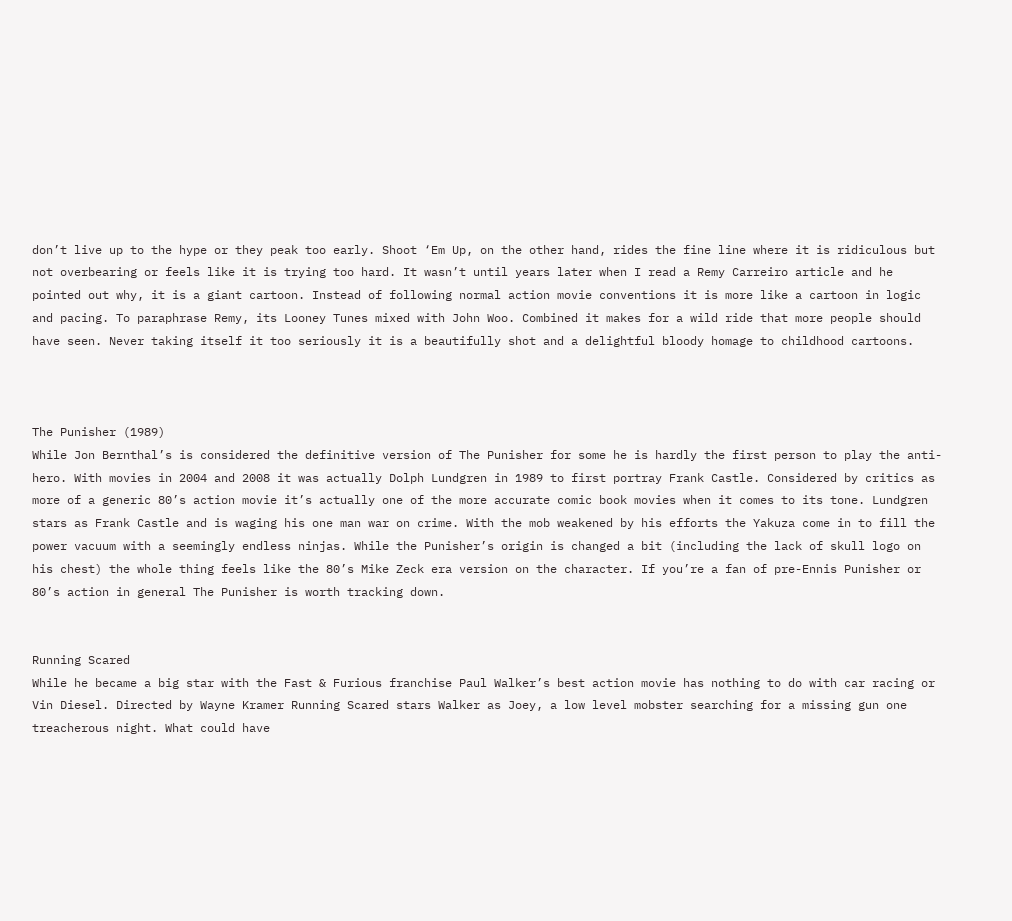don’t live up to the hype or they peak too early. Shoot ‘Em Up, on the other hand, rides the fine line where it is ridiculous but not overbearing or feels like it is trying too hard. It wasn’t until years later when I read a Remy Carreiro article and he pointed out why, it is a giant cartoon. Instead of following normal action movie conventions it is more like a cartoon in logic and pacing. To paraphrase Remy, its Looney Tunes mixed with John Woo. Combined it makes for a wild ride that more people should have seen. Never taking itself it too seriously it is a beautifully shot and a delightful bloody homage to childhood cartoons.



The Punisher (1989)
While Jon Bernthal’s is considered the definitive version of The Punisher for some he is hardly the first person to play the anti-hero. With movies in 2004 and 2008 it was actually Dolph Lundgren in 1989 to first portray Frank Castle. Considered by critics as more of a generic 80’s action movie it’s actually one of the more accurate comic book movies when it comes to its tone. Lundgren stars as Frank Castle and is waging his one man war on crime. With the mob weakened by his efforts the Yakuza come in to fill the power vacuum with a seemingly endless ninjas. While the Punisher’s origin is changed a bit (including the lack of skull logo on his chest) the whole thing feels like the 80’s Mike Zeck era version on the character. If you’re a fan of pre-Ennis Punisher or 80’s action in general The Punisher is worth tracking down.


Running Scared
While he became a big star with the Fast & Furious franchise Paul Walker’s best action movie has nothing to do with car racing or Vin Diesel. Directed by Wayne Kramer Running Scared stars Walker as Joey, a low level mobster searching for a missing gun one treacherous night. What could have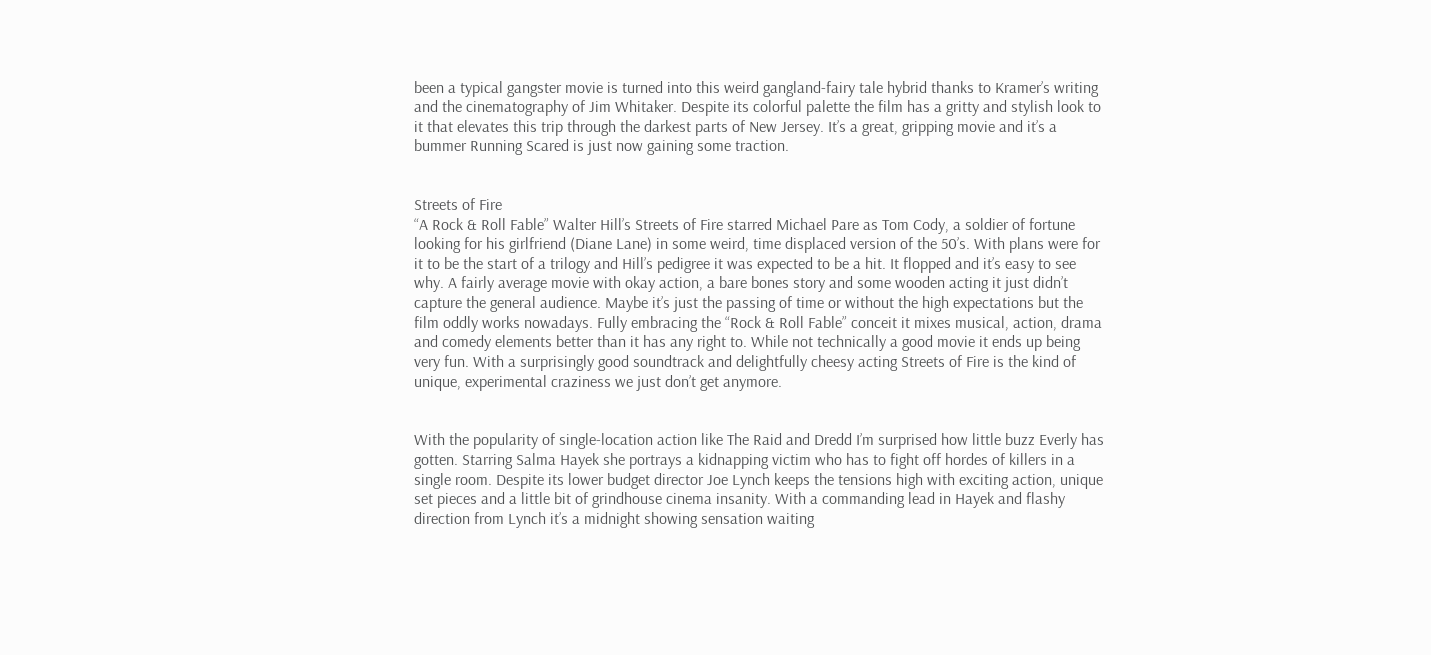been a typical gangster movie is turned into this weird gangland-fairy tale hybrid thanks to Kramer’s writing and the cinematography of Jim Whitaker. Despite its colorful palette the film has a gritty and stylish look to it that elevates this trip through the darkest parts of New Jersey. It’s a great, gripping movie and it’s a bummer Running Scared is just now gaining some traction.


Streets of Fire
“A Rock & Roll Fable” Walter Hill’s Streets of Fire starred Michael Pare as Tom Cody, a soldier of fortune looking for his girlfriend (Diane Lane) in some weird, time displaced version of the 50’s. With plans were for it to be the start of a trilogy and Hill’s pedigree it was expected to be a hit. It flopped and it’s easy to see why. A fairly average movie with okay action, a bare bones story and some wooden acting it just didn’t capture the general audience. Maybe it’s just the passing of time or without the high expectations but the film oddly works nowadays. Fully embracing the “Rock & Roll Fable” conceit it mixes musical, action, drama and comedy elements better than it has any right to. While not technically a good movie it ends up being very fun. With a surprisingly good soundtrack and delightfully cheesy acting Streets of Fire is the kind of unique, experimental craziness we just don’t get anymore.


With the popularity of single-location action like The Raid and Dredd I’m surprised how little buzz Everly has gotten. Starring Salma Hayek she portrays a kidnapping victim who has to fight off hordes of killers in a single room. Despite its lower budget director Joe Lynch keeps the tensions high with exciting action, unique set pieces and a little bit of grindhouse cinema insanity. With a commanding lead in Hayek and flashy direction from Lynch it’s a midnight showing sensation waiting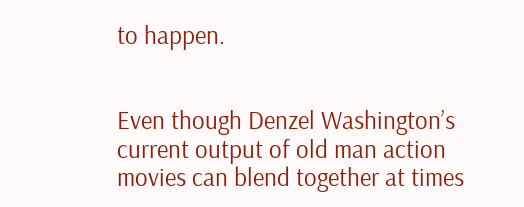to happen.


Even though Denzel Washington’s current output of old man action movies can blend together at times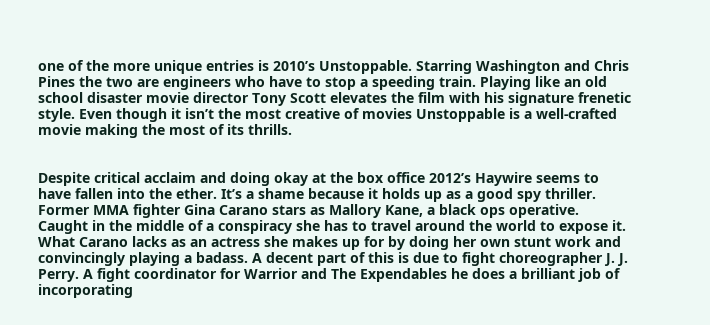one of the more unique entries is 2010’s Unstoppable. Starring Washington and Chris Pines the two are engineers who have to stop a speeding train. Playing like an old school disaster movie director Tony Scott elevates the film with his signature frenetic style. Even though it isn’t the most creative of movies Unstoppable is a well-crafted movie making the most of its thrills.


Despite critical acclaim and doing okay at the box office 2012’s Haywire seems to have fallen into the ether. It’s a shame because it holds up as a good spy thriller. Former MMA fighter Gina Carano stars as Mallory Kane, a black ops operative. Caught in the middle of a conspiracy she has to travel around the world to expose it. What Carano lacks as an actress she makes up for by doing her own stunt work and convincingly playing a badass. A decent part of this is due to fight choreographer J. J. Perry. A fight coordinator for Warrior and The Expendables he does a brilliant job of incorporating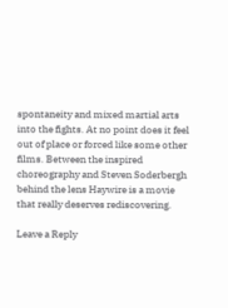spontaneity and mixed martial arts into the fights. At no point does it feel out of place or forced like some other films. Between the inspired choreography and Steven Soderbergh behind the lens Haywire is a movie that really deserves rediscovering.

Leave a Reply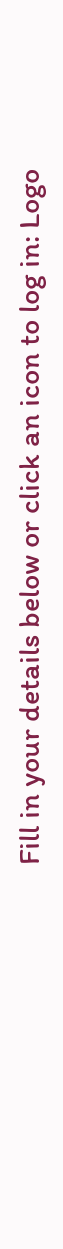Fill in your details below or click an icon to log in: Logo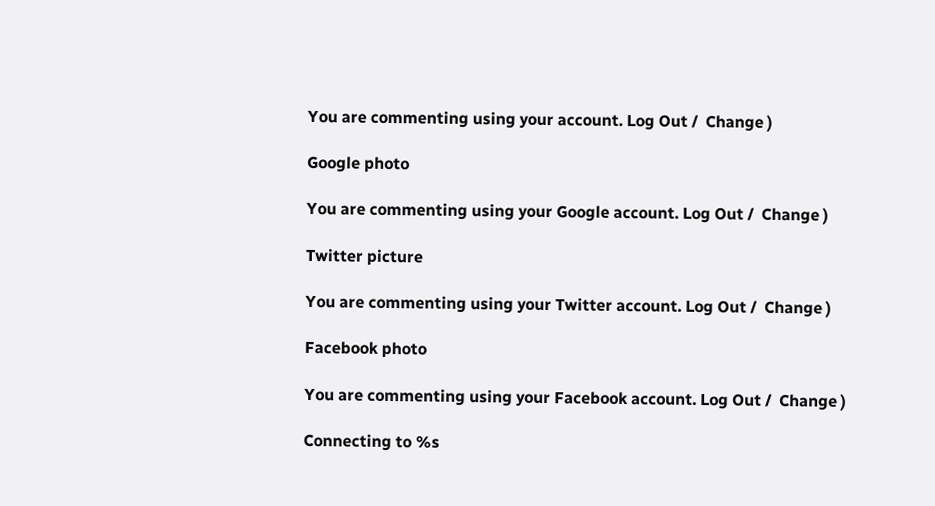You are commenting using your account. Log Out /  Change )

Google photo

You are commenting using your Google account. Log Out /  Change )

Twitter picture

You are commenting using your Twitter account. Log Out /  Change )

Facebook photo

You are commenting using your Facebook account. Log Out /  Change )

Connecting to %s